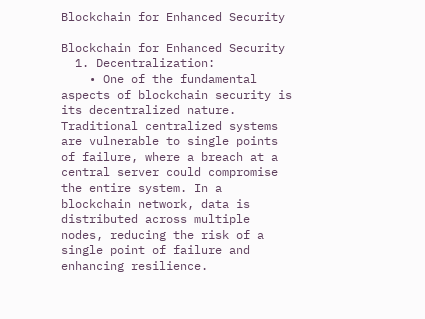Blockchain for Enhanced Security

Blockchain for Enhanced Security
  1. Decentralization:
    • One of the fundamental aspects of blockchain security is its decentralized nature. Traditional centralized systems are vulnerable to single points of failure, where a breach at a central server could compromise the entire system. In a blockchain network, data is distributed across multiple nodes, reducing the risk of a single point of failure and enhancing resilience.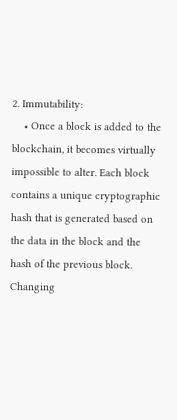2. Immutability:
    • Once a block is added to the blockchain, it becomes virtually impossible to alter. Each block contains a unique cryptographic hash that is generated based on the data in the block and the hash of the previous block. Changing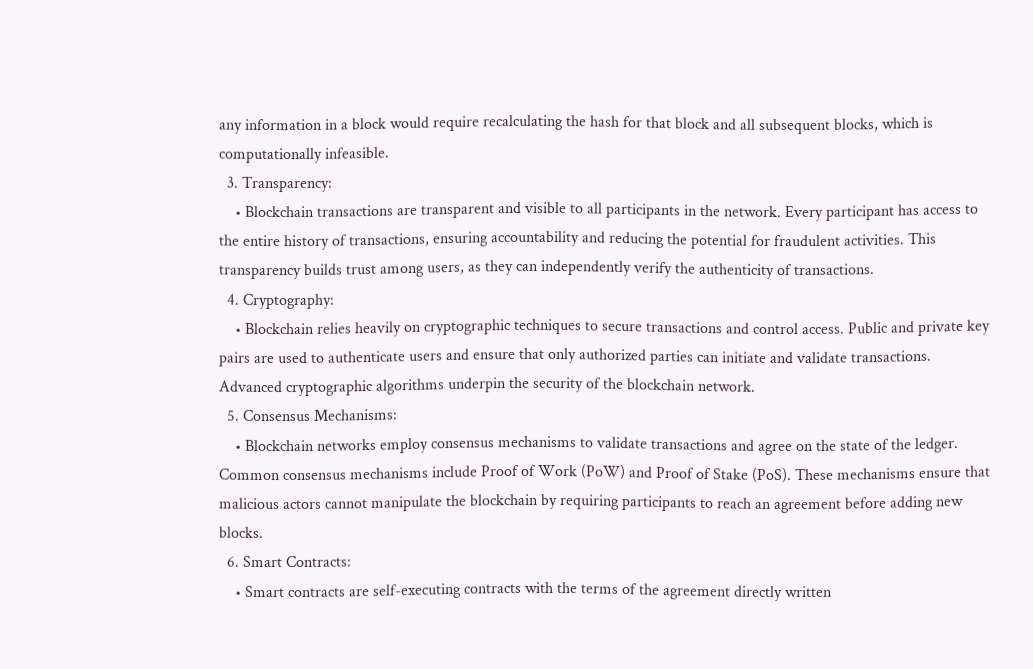any information in a block would require recalculating the hash for that block and all subsequent blocks, which is computationally infeasible.
  3. Transparency:
    • Blockchain transactions are transparent and visible to all participants in the network. Every participant has access to the entire history of transactions, ensuring accountability and reducing the potential for fraudulent activities. This transparency builds trust among users, as they can independently verify the authenticity of transactions.
  4. Cryptography:
    • Blockchain relies heavily on cryptographic techniques to secure transactions and control access. Public and private key pairs are used to authenticate users and ensure that only authorized parties can initiate and validate transactions. Advanced cryptographic algorithms underpin the security of the blockchain network.
  5. Consensus Mechanisms:
    • Blockchain networks employ consensus mechanisms to validate transactions and agree on the state of the ledger. Common consensus mechanisms include Proof of Work (PoW) and Proof of Stake (PoS). These mechanisms ensure that malicious actors cannot manipulate the blockchain by requiring participants to reach an agreement before adding new blocks.
  6. Smart Contracts:
    • Smart contracts are self-executing contracts with the terms of the agreement directly written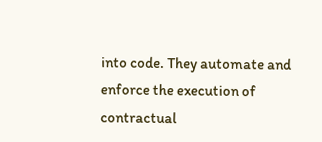into code. They automate and enforce the execution of contractual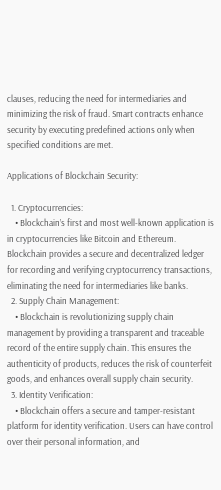clauses, reducing the need for intermediaries and minimizing the risk of fraud. Smart contracts enhance security by executing predefined actions only when specified conditions are met.

Applications of Blockchain Security:

  1. Cryptocurrencies:
    • Blockchain’s first and most well-known application is in cryptocurrencies like Bitcoin and Ethereum. Blockchain provides a secure and decentralized ledger for recording and verifying cryptocurrency transactions, eliminating the need for intermediaries like banks.
  2. Supply Chain Management:
    • Blockchain is revolutionizing supply chain management by providing a transparent and traceable record of the entire supply chain. This ensures the authenticity of products, reduces the risk of counterfeit goods, and enhances overall supply chain security.
  3. Identity Verification:
    • Blockchain offers a secure and tamper-resistant platform for identity verification. Users can have control over their personal information, and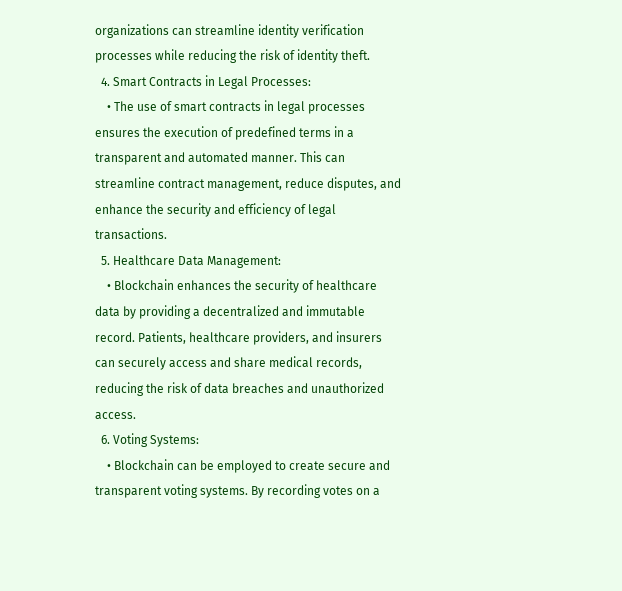organizations can streamline identity verification processes while reducing the risk of identity theft.
  4. Smart Contracts in Legal Processes:
    • The use of smart contracts in legal processes ensures the execution of predefined terms in a transparent and automated manner. This can streamline contract management, reduce disputes, and enhance the security and efficiency of legal transactions.
  5. Healthcare Data Management:
    • Blockchain enhances the security of healthcare data by providing a decentralized and immutable record. Patients, healthcare providers, and insurers can securely access and share medical records, reducing the risk of data breaches and unauthorized access.
  6. Voting Systems:
    • Blockchain can be employed to create secure and transparent voting systems. By recording votes on a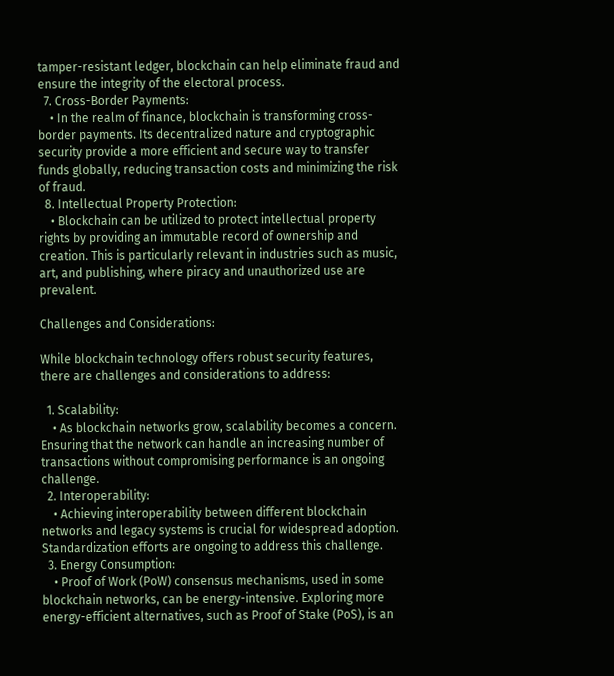tamper-resistant ledger, blockchain can help eliminate fraud and ensure the integrity of the electoral process.
  7. Cross-Border Payments:
    • In the realm of finance, blockchain is transforming cross-border payments. Its decentralized nature and cryptographic security provide a more efficient and secure way to transfer funds globally, reducing transaction costs and minimizing the risk of fraud.
  8. Intellectual Property Protection:
    • Blockchain can be utilized to protect intellectual property rights by providing an immutable record of ownership and creation. This is particularly relevant in industries such as music, art, and publishing, where piracy and unauthorized use are prevalent.

Challenges and Considerations:

While blockchain technology offers robust security features, there are challenges and considerations to address:

  1. Scalability:
    • As blockchain networks grow, scalability becomes a concern. Ensuring that the network can handle an increasing number of transactions without compromising performance is an ongoing challenge.
  2. Interoperability:
    • Achieving interoperability between different blockchain networks and legacy systems is crucial for widespread adoption. Standardization efforts are ongoing to address this challenge.
  3. Energy Consumption:
    • Proof of Work (PoW) consensus mechanisms, used in some blockchain networks, can be energy-intensive. Exploring more energy-efficient alternatives, such as Proof of Stake (PoS), is an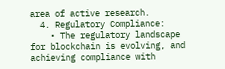area of active research.
  4. Regulatory Compliance:
    • The regulatory landscape for blockchain is evolving, and achieving compliance with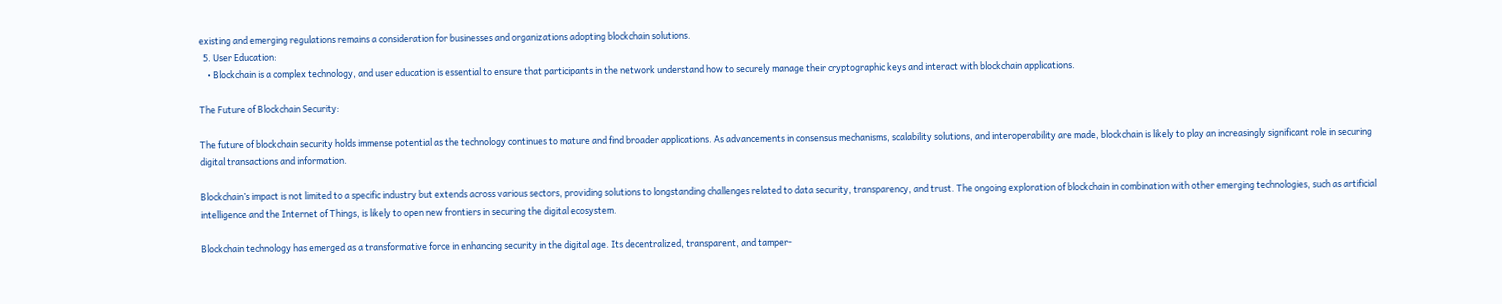existing and emerging regulations remains a consideration for businesses and organizations adopting blockchain solutions.
  5. User Education:
    • Blockchain is a complex technology, and user education is essential to ensure that participants in the network understand how to securely manage their cryptographic keys and interact with blockchain applications.

The Future of Blockchain Security:

The future of blockchain security holds immense potential as the technology continues to mature and find broader applications. As advancements in consensus mechanisms, scalability solutions, and interoperability are made, blockchain is likely to play an increasingly significant role in securing digital transactions and information.

Blockchain’s impact is not limited to a specific industry but extends across various sectors, providing solutions to longstanding challenges related to data security, transparency, and trust. The ongoing exploration of blockchain in combination with other emerging technologies, such as artificial intelligence and the Internet of Things, is likely to open new frontiers in securing the digital ecosystem.

Blockchain technology has emerged as a transformative force in enhancing security in the digital age. Its decentralized, transparent, and tamper-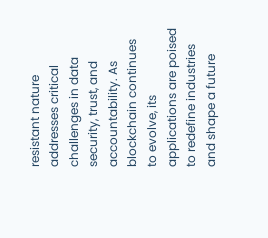resistant nature addresses critical challenges in data security, trust, and accountability. As blockchain continues to evolve, its applications are poised to redefine industries and shape a future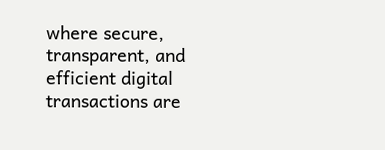where secure, transparent, and efficient digital transactions are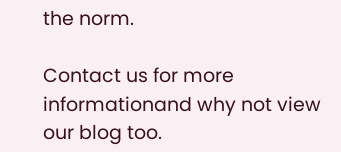the norm.

Contact us for more informationand why not view our blog too.